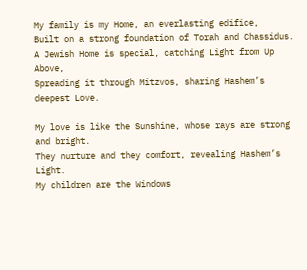My family is my Home, an everlasting edifice,
Built on a strong foundation of Torah and Chassidus.
A Jewish Home is special, catching Light from Up Above,
Spreading it through Mitzvos, sharing Hashem’s deepest Love.

My love is like the Sunshine, whose rays are strong and bright.
They nurture and they comfort, revealing Hashem’s Light.
My children are the Windows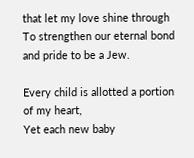that let my love shine through
To strengthen our eternal bond and pride to be a Jew.

Every child is allotted a portion of my heart,
Yet each new baby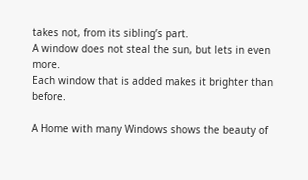takes not, from its sibling’s part.
A window does not steal the sun, but lets in even more.
Each window that is added makes it brighter than before.

A Home with many Windows shows the beauty of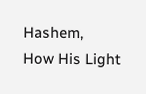Hashem,
How His Light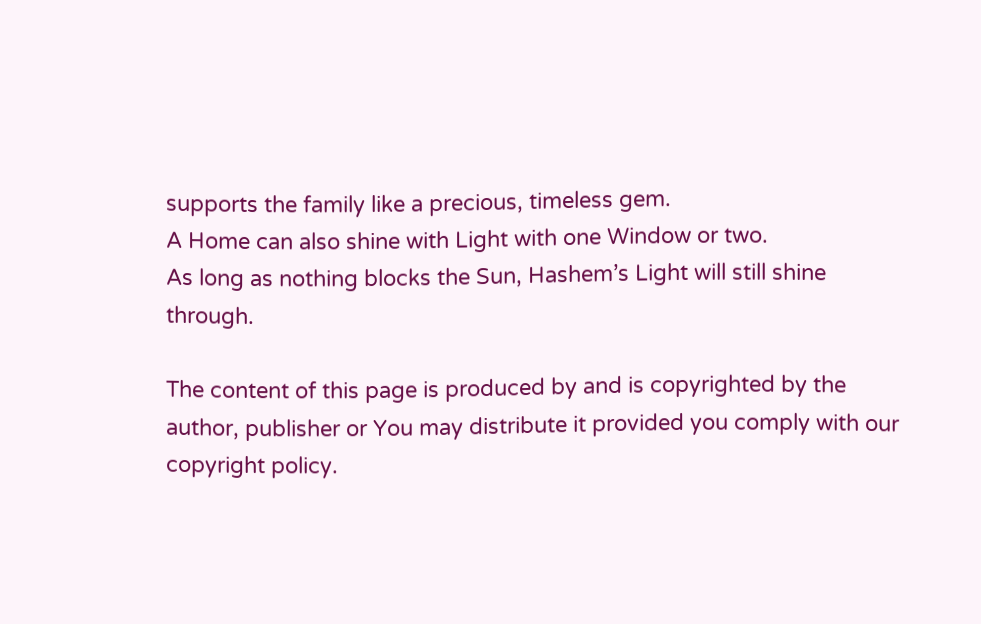supports the family like a precious, timeless gem.
A Home can also shine with Light with one Window or two.
As long as nothing blocks the Sun, Hashem’s Light will still shine through.

The content of this page is produced by and is copyrighted by the author, publisher or You may distribute it provided you comply with our copyright policy.